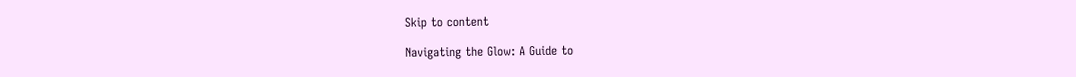Skip to content

Navigating the Glow: A Guide to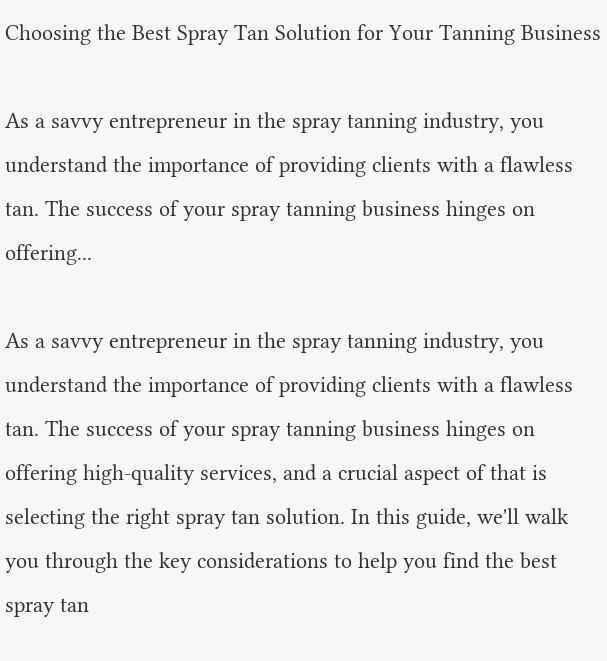Choosing the Best Spray Tan Solution for Your Tanning Business

As a savvy entrepreneur in the spray tanning industry, you understand the importance of providing clients with a flawless tan. The success of your spray tanning business hinges on offering...

As a savvy entrepreneur in the spray tanning industry, you understand the importance of providing clients with a flawless tan. The success of your spray tanning business hinges on offering high-quality services, and a crucial aspect of that is selecting the right spray tan solution. In this guide, we'll walk you through the key considerations to help you find the best spray tan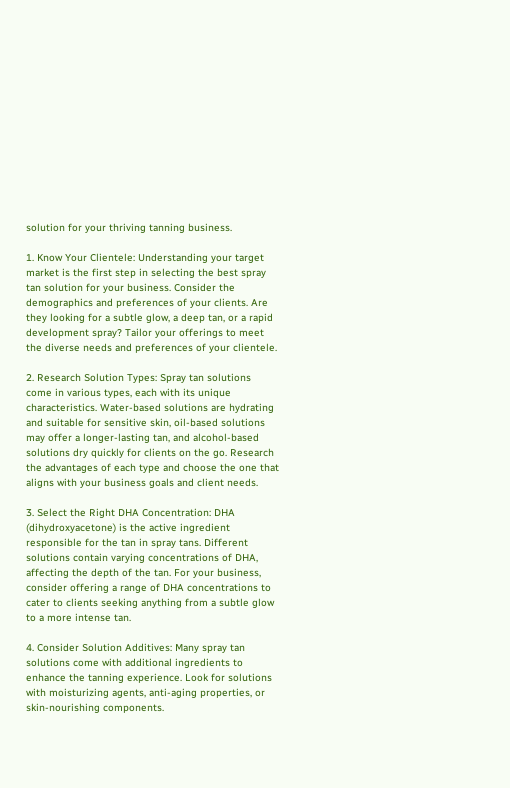solution for your thriving tanning business.

1. Know Your Clientele: Understanding your target market is the first step in selecting the best spray tan solution for your business. Consider the demographics and preferences of your clients. Are they looking for a subtle glow, a deep tan, or a rapid development spray? Tailor your offerings to meet the diverse needs and preferences of your clientele.

2. Research Solution Types: Spray tan solutions come in various types, each with its unique characteristics. Water-based solutions are hydrating and suitable for sensitive skin, oil-based solutions may offer a longer-lasting tan, and alcohol-based solutions dry quickly for clients on the go. Research the advantages of each type and choose the one that aligns with your business goals and client needs.

3. Select the Right DHA Concentration: DHA (dihydroxyacetone) is the active ingredient responsible for the tan in spray tans. Different solutions contain varying concentrations of DHA, affecting the depth of the tan. For your business, consider offering a range of DHA concentrations to cater to clients seeking anything from a subtle glow to a more intense tan.

4. Consider Solution Additives: Many spray tan solutions come with additional ingredients to enhance the tanning experience. Look for solutions with moisturizing agents, anti-aging properties, or skin-nourishing components.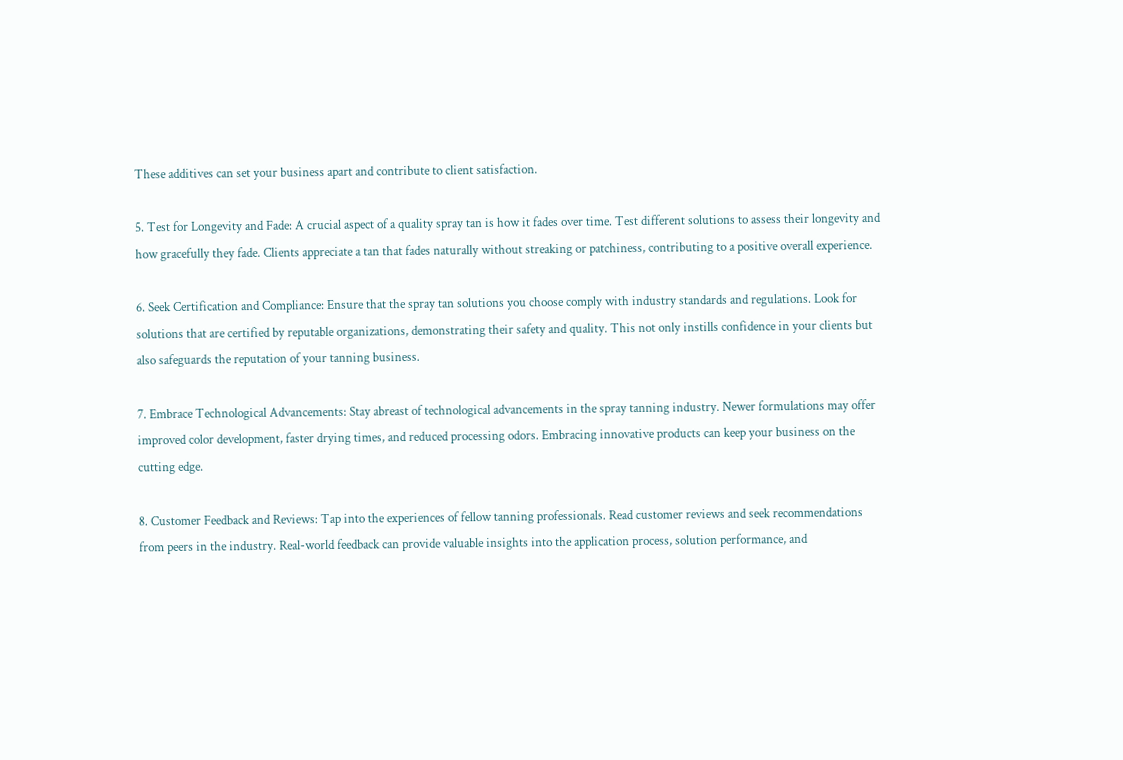These additives can set your business apart and contribute to client satisfaction.

5. Test for Longevity and Fade: A crucial aspect of a quality spray tan is how it fades over time. Test different solutions to assess their longevity and how gracefully they fade. Clients appreciate a tan that fades naturally without streaking or patchiness, contributing to a positive overall experience.

6. Seek Certification and Compliance: Ensure that the spray tan solutions you choose comply with industry standards and regulations. Look for solutions that are certified by reputable organizations, demonstrating their safety and quality. This not only instills confidence in your clients but also safeguards the reputation of your tanning business.

7. Embrace Technological Advancements: Stay abreast of technological advancements in the spray tanning industry. Newer formulations may offer improved color development, faster drying times, and reduced processing odors. Embracing innovative products can keep your business on the cutting edge.

8. Customer Feedback and Reviews: Tap into the experiences of fellow tanning professionals. Read customer reviews and seek recommendations from peers in the industry. Real-world feedback can provide valuable insights into the application process, solution performance, and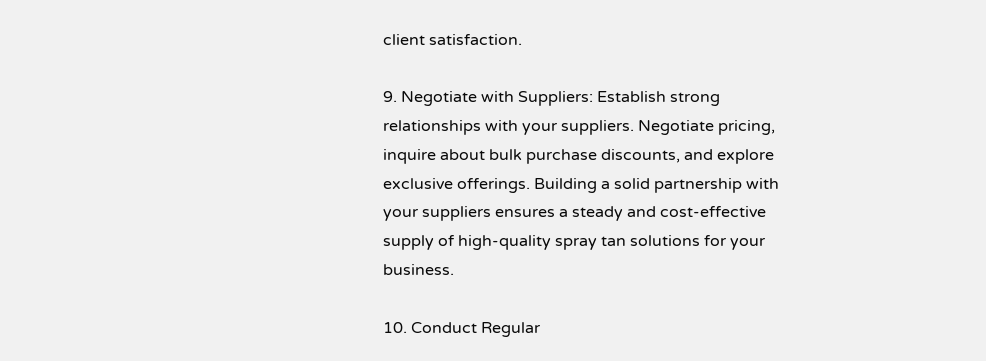client satisfaction.

9. Negotiate with Suppliers: Establish strong relationships with your suppliers. Negotiate pricing, inquire about bulk purchase discounts, and explore exclusive offerings. Building a solid partnership with your suppliers ensures a steady and cost-effective supply of high-quality spray tan solutions for your business.

10. Conduct Regular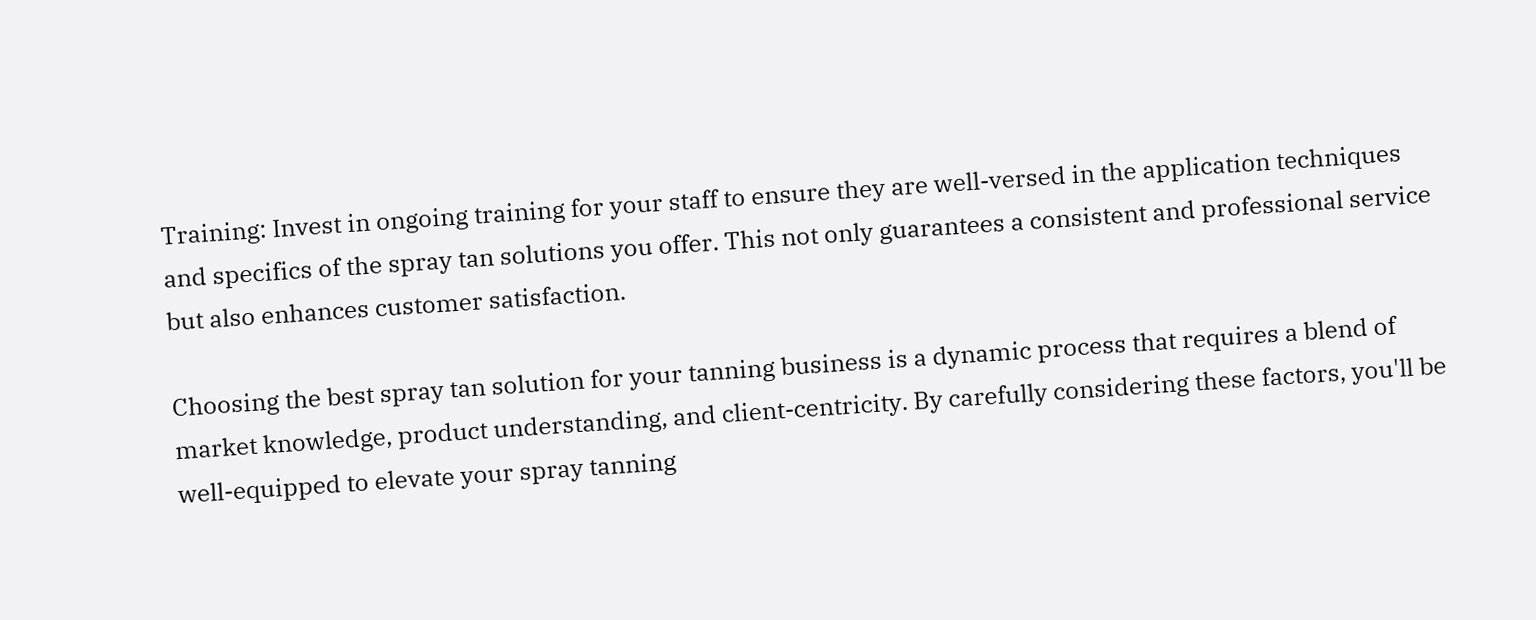Training: Invest in ongoing training for your staff to ensure they are well-versed in the application techniques and specifics of the spray tan solutions you offer. This not only guarantees a consistent and professional service but also enhances customer satisfaction.

Choosing the best spray tan solution for your tanning business is a dynamic process that requires a blend of market knowledge, product understanding, and client-centricity. By carefully considering these factors, you'll be well-equipped to elevate your spray tanning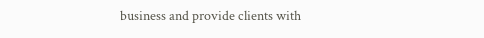business and provide clients with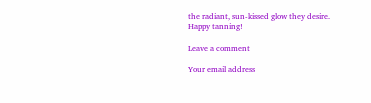the radiant, sun-kissed glow they desire. Happy tanning!

Leave a comment

Your email address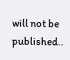will not be published..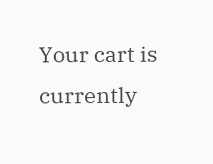Your cart is currently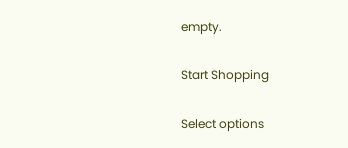empty.

Start Shopping

Select options